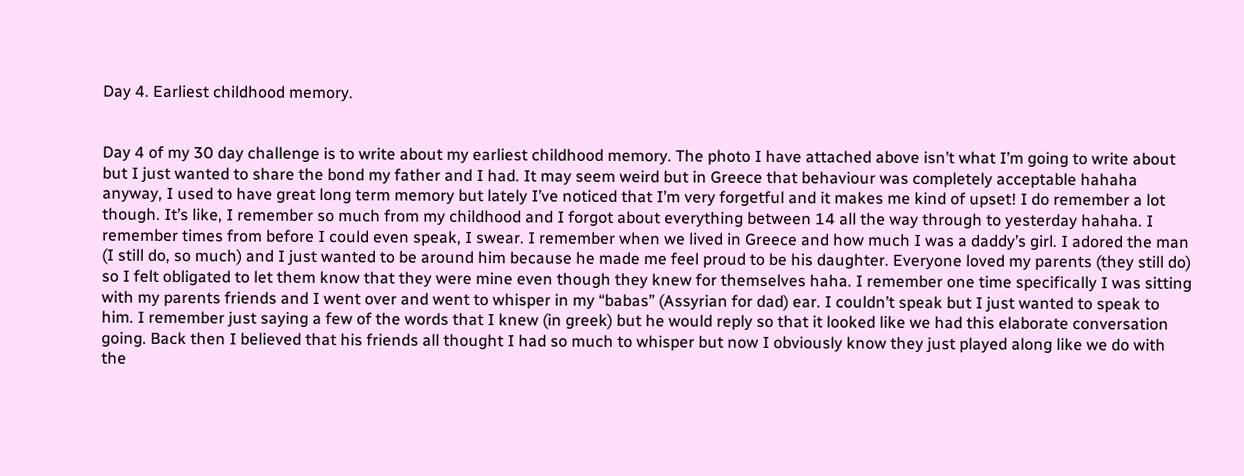Day 4. Earliest childhood memory.


Day 4 of my 30 day challenge is to write about my earliest childhood memory. The photo I have attached above isn’t what I’m going to write about but I just wanted to share the bond my father and I had. It may seem weird but in Greece that behaviour was completely acceptable hahaha anyway, I used to have great long term memory but lately I’ve noticed that I’m very forgetful and it makes me kind of upset! I do remember a lot though. It’s like, I remember so much from my childhood and I forgot about everything between 14 all the way through to yesterday hahaha. I remember times from before I could even speak, I swear. I remember when we lived in Greece and how much I was a daddy’s girl. I adored the man (I still do, so much) and I just wanted to be around him because he made me feel proud to be his daughter. Everyone loved my parents (they still do) so I felt obligated to let them know that they were mine even though they knew for themselves haha. I remember one time specifically I was sitting with my parents friends and I went over and went to whisper in my “babas” (Assyrian for dad) ear. I couldn’t speak but I just wanted to speak to him. I remember just saying a few of the words that I knew (in greek) but he would reply so that it looked like we had this elaborate conversation going. Back then I believed that his friends all thought I had so much to whisper but now I obviously know they just played along like we do with the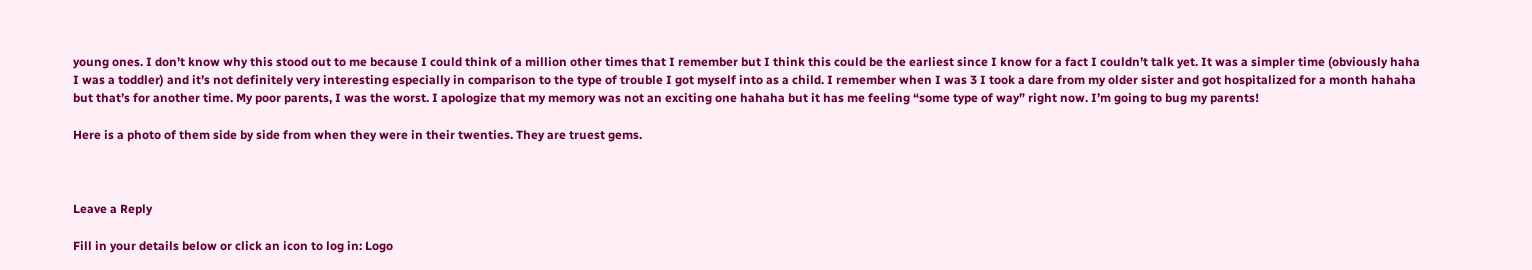young ones. I don’t know why this stood out to me because I could think of a million other times that I remember but I think this could be the earliest since I know for a fact I couldn’t talk yet. It was a simpler time (obviously haha I was a toddler) and it’s not definitely very interesting especially in comparison to the type of trouble I got myself into as a child. I remember when I was 3 I took a dare from my older sister and got hospitalized for a month hahaha but that’s for another time. My poor parents, I was the worst. I apologize that my memory was not an exciting one hahaha but it has me feeling “some type of way” right now. I’m going to bug my parents!

Here is a photo of them side by side from when they were in their twenties. They are truest gems.



Leave a Reply

Fill in your details below or click an icon to log in: Logo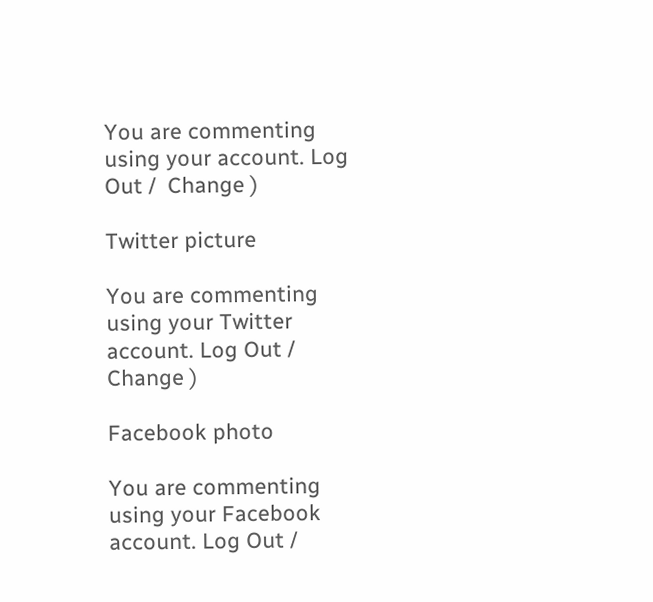You are commenting using your account. Log Out /  Change )

Twitter picture

You are commenting using your Twitter account. Log Out /  Change )

Facebook photo

You are commenting using your Facebook account. Log Out /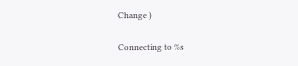Change )

Connecting to %s